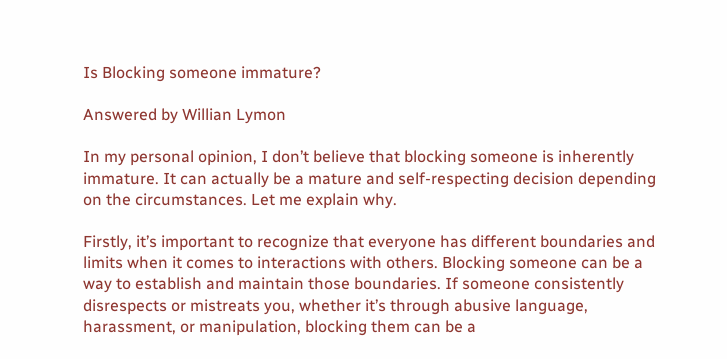Is Blocking someone immature?

Answered by Willian Lymon

In my personal opinion, I don’t believe that blocking someone is inherently immature. It can actually be a mature and self-respecting decision depending on the circumstances. Let me explain why.

Firstly, it’s important to recognize that everyone has different boundaries and limits when it comes to interactions with others. Blocking someone can be a way to establish and maintain those boundaries. If someone consistently disrespects or mistreats you, whether it’s through abusive language, harassment, or manipulation, blocking them can be a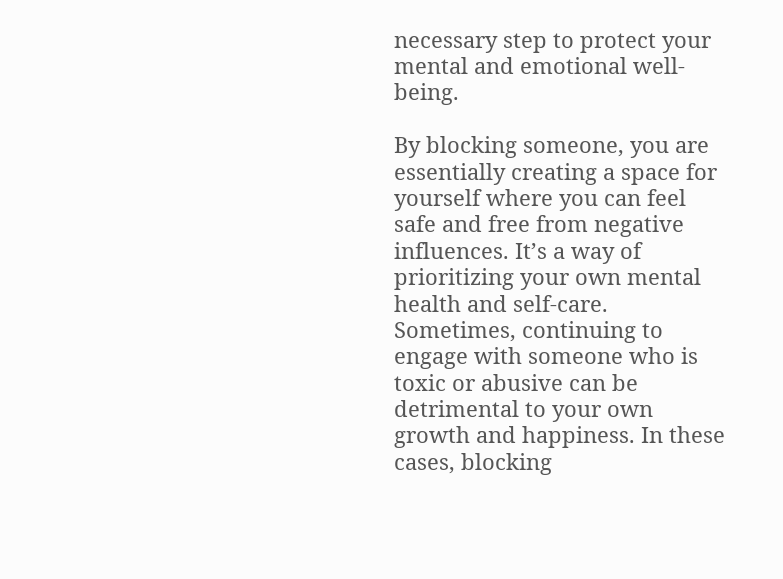necessary step to protect your mental and emotional well-being.

By blocking someone, you are essentially creating a space for yourself where you can feel safe and free from negative influences. It’s a way of prioritizing your own mental health and self-care. Sometimes, continuing to engage with someone who is toxic or abusive can be detrimental to your own growth and happiness. In these cases, blocking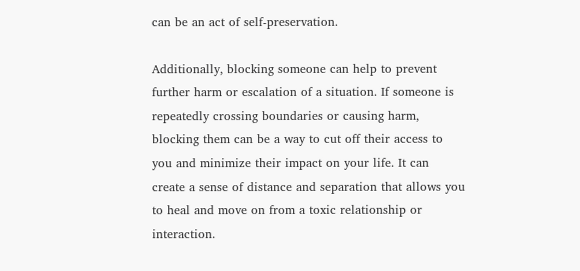can be an act of self-preservation.

Additionally, blocking someone can help to prevent further harm or escalation of a situation. If someone is repeatedly crossing boundaries or causing harm, blocking them can be a way to cut off their access to you and minimize their impact on your life. It can create a sense of distance and separation that allows you to heal and move on from a toxic relationship or interaction.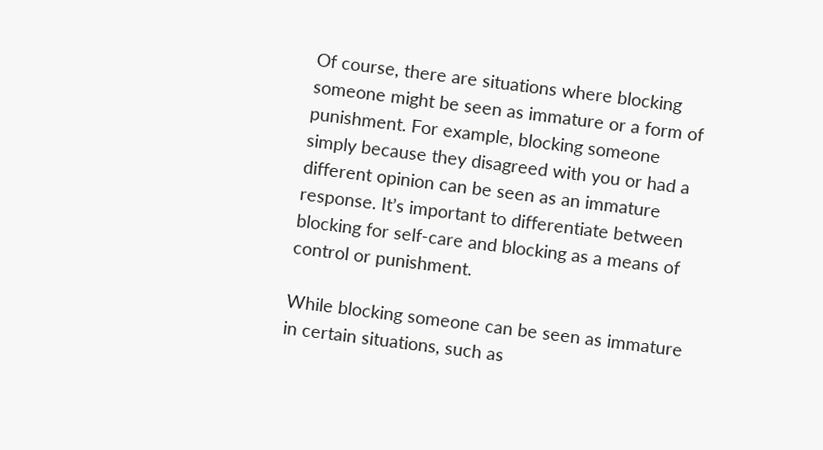Of course, there are situations where blocking someone might be seen as immature or a form of punishment. For example, blocking someone simply because they disagreed with you or had a different opinion can be seen as an immature response. It’s important to differentiate between blocking for self-care and blocking as a means of control or punishment.

While blocking someone can be seen as immature in certain situations, such as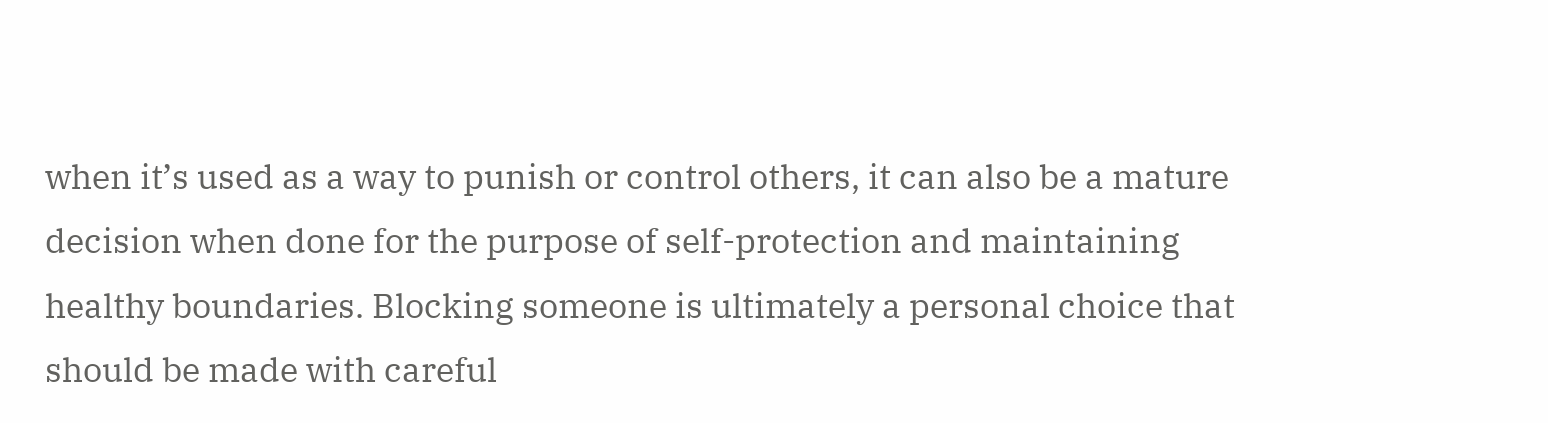when it’s used as a way to punish or control others, it can also be a mature decision when done for the purpose of self-protection and maintaining healthy boundaries. Blocking someone is ultimately a personal choice that should be made with careful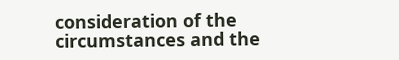consideration of the circumstances and the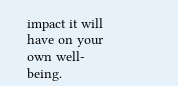impact it will have on your own well-being.